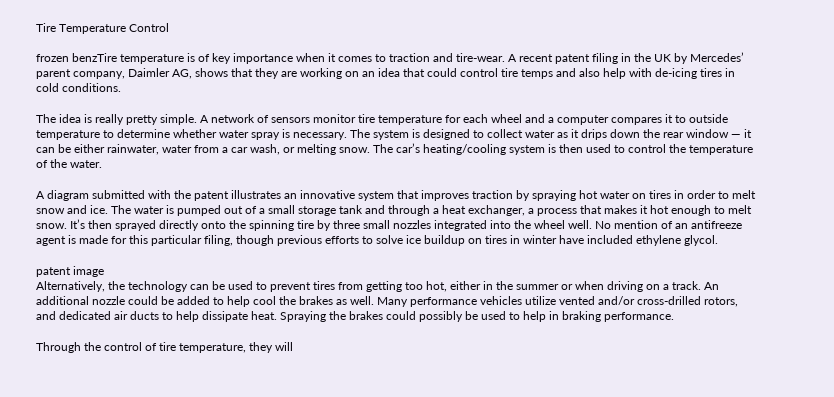Tire Temperature Control

frozen benzTire temperature is of key importance when it comes to traction and tire-wear. A recent patent filing in the UK by Mercedes’ parent company, Daimler AG, shows that they are working on an idea that could control tire temps and also help with de-icing tires in cold conditions.

The idea is really pretty simple. A network of sensors monitor tire temperature for each wheel and a computer compares it to outside temperature to determine whether water spray is necessary. The system is designed to collect water as it drips down the rear window — it can be either rainwater, water from a car wash, or melting snow. The car’s heating/cooling system is then used to control the temperature of the water.

A diagram submitted with the patent illustrates an innovative system that improves traction by spraying hot water on tires in order to melt snow and ice. The water is pumped out of a small storage tank and through a heat exchanger, a process that makes it hot enough to melt snow. It’s then sprayed directly onto the spinning tire by three small nozzles integrated into the wheel well. No mention of an antifreeze agent is made for this particular filing, though previous efforts to solve ice buildup on tires in winter have included ethylene glycol.

patent image
Alternatively, the technology can be used to prevent tires from getting too hot, either in the summer or when driving on a track. An additional nozzle could be added to help cool the brakes as well. Many performance vehicles utilize vented and/or cross-drilled rotors, and dedicated air ducts to help dissipate heat. Spraying the brakes could possibly be used to help in braking performance.

Through the control of tire temperature, they will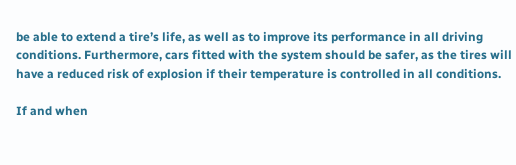be able to extend a tire’s life, as well as to improve its performance in all driving conditions. Furthermore, cars fitted with the system should be safer, as the tires will have a reduced risk of explosion if their temperature is controlled in all conditions.

If and when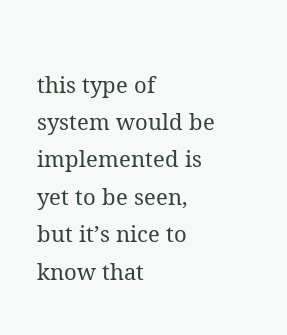this type of system would be implemented is yet to be seen, but it’s nice to know that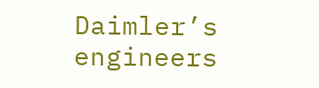Daimler’s engineers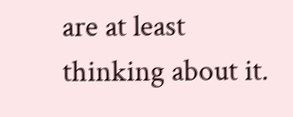are at least thinking about it.